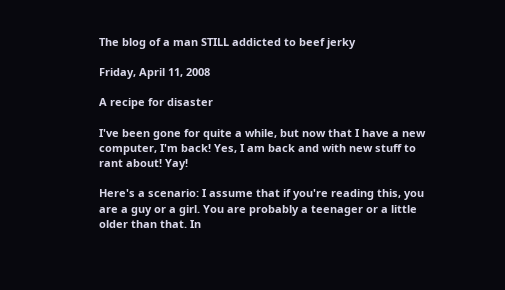The blog of a man STILL addicted to beef jerky

Friday, April 11, 2008

A recipe for disaster

I've been gone for quite a while, but now that I have a new computer, I'm back! Yes, I am back and with new stuff to rant about! Yay!

Here's a scenario: I assume that if you're reading this, you are a guy or a girl. You are probably a teenager or a little older than that. In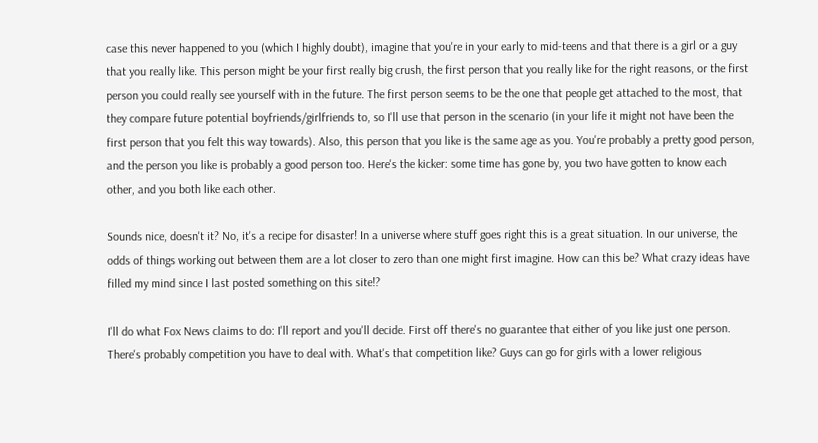case this never happened to you (which I highly doubt), imagine that you're in your early to mid-teens and that there is a girl or a guy that you really like. This person might be your first really big crush, the first person that you really like for the right reasons, or the first person you could really see yourself with in the future. The first person seems to be the one that people get attached to the most, that they compare future potential boyfriends/girlfriends to, so I'll use that person in the scenario (in your life it might not have been the first person that you felt this way towards). Also, this person that you like is the same age as you. You're probably a pretty good person, and the person you like is probably a good person too. Here's the kicker: some time has gone by, you two have gotten to know each other, and you both like each other.

Sounds nice, doesn't it? No, it's a recipe for disaster! In a universe where stuff goes right this is a great situation. In our universe, the odds of things working out between them are a lot closer to zero than one might first imagine. How can this be? What crazy ideas have filled my mind since I last posted something on this site!?

I'll do what Fox News claims to do: I'll report and you'll decide. First off there's no guarantee that either of you like just one person. There's probably competition you have to deal with. What's that competition like? Guys can go for girls with a lower religious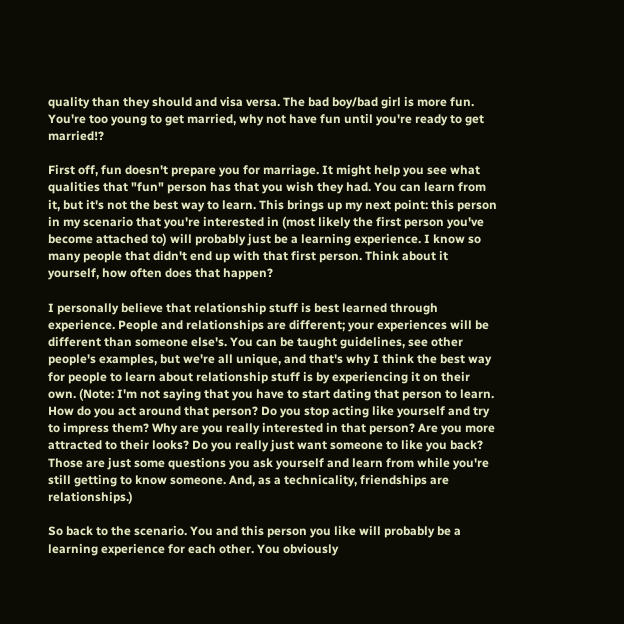quality than they should and visa versa. The bad boy/bad girl is more fun. You're too young to get married, why not have fun until you're ready to get married!?

First off, fun doesn't prepare you for marriage. It might help you see what qualities that "fun" person has that you wish they had. You can learn from it, but it's not the best way to learn. This brings up my next point: this person in my scenario that you're interested in (most likely the first person you've become attached to) will probably just be a learning experience. I know so many people that didn't end up with that first person. Think about it yourself, how often does that happen?

I personally believe that relationship stuff is best learned through experience. People and relationships are different; your experiences will be different than someone else's. You can be taught guidelines, see other people's examples, but we're all unique, and that's why I think the best way for people to learn about relationship stuff is by experiencing it on their own. (Note: I'm not saying that you have to start dating that person to learn. How do you act around that person? Do you stop acting like yourself and try to impress them? Why are you really interested in that person? Are you more attracted to their looks? Do you really just want someone to like you back? Those are just some questions you ask yourself and learn from while you're still getting to know someone. And, as a technicality, friendships are relationships.)

So back to the scenario. You and this person you like will probably be a learning experience for each other. You obviously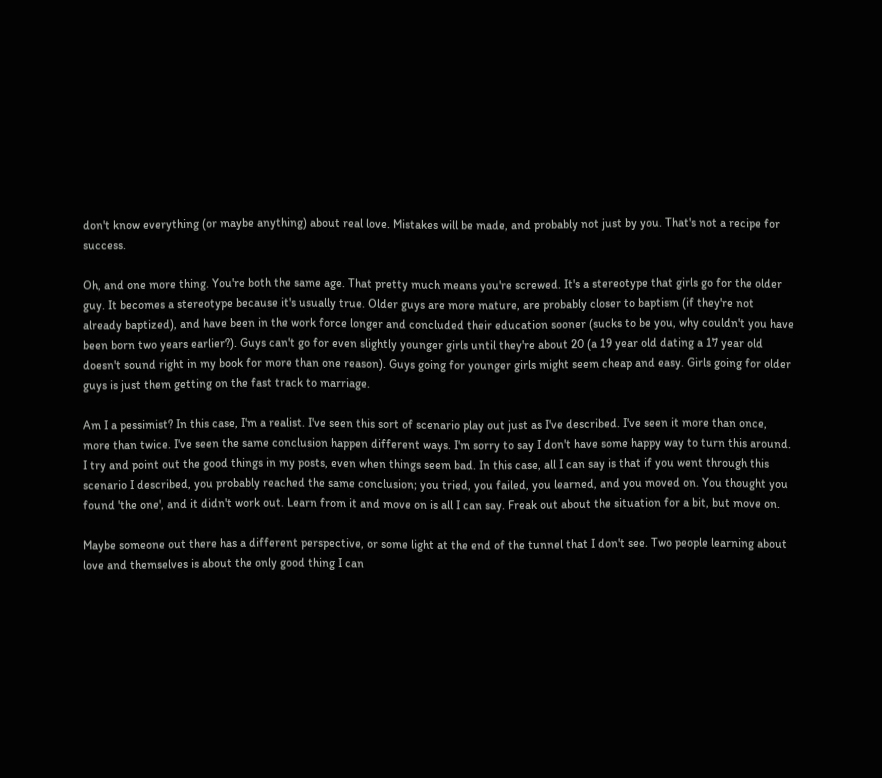don't know everything (or maybe anything) about real love. Mistakes will be made, and probably not just by you. That's not a recipe for success.

Oh, and one more thing. You're both the same age. That pretty much means you're screwed. It's a stereotype that girls go for the older guy. It becomes a stereotype because it's usually true. Older guys are more mature, are probably closer to baptism (if they're not already baptized), and have been in the work force longer and concluded their education sooner (sucks to be you, why couldn't you have been born two years earlier?). Guys can't go for even slightly younger girls until they're about 20 (a 19 year old dating a 17 year old doesn't sound right in my book for more than one reason). Guys going for younger girls might seem cheap and easy. Girls going for older guys is just them getting on the fast track to marriage.

Am I a pessimist? In this case, I'm a realist. I've seen this sort of scenario play out just as I've described. I've seen it more than once, more than twice. I've seen the same conclusion happen different ways. I'm sorry to say I don't have some happy way to turn this around. I try and point out the good things in my posts, even when things seem bad. In this case, all I can say is that if you went through this scenario I described, you probably reached the same conclusion; you tried, you failed, you learned, and you moved on. You thought you found 'the one', and it didn't work out. Learn from it and move on is all I can say. Freak out about the situation for a bit, but move on.

Maybe someone out there has a different perspective, or some light at the end of the tunnel that I don't see. Two people learning about love and themselves is about the only good thing I can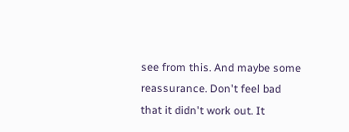see from this. And maybe some reassurance. Don't feel bad that it didn't work out. It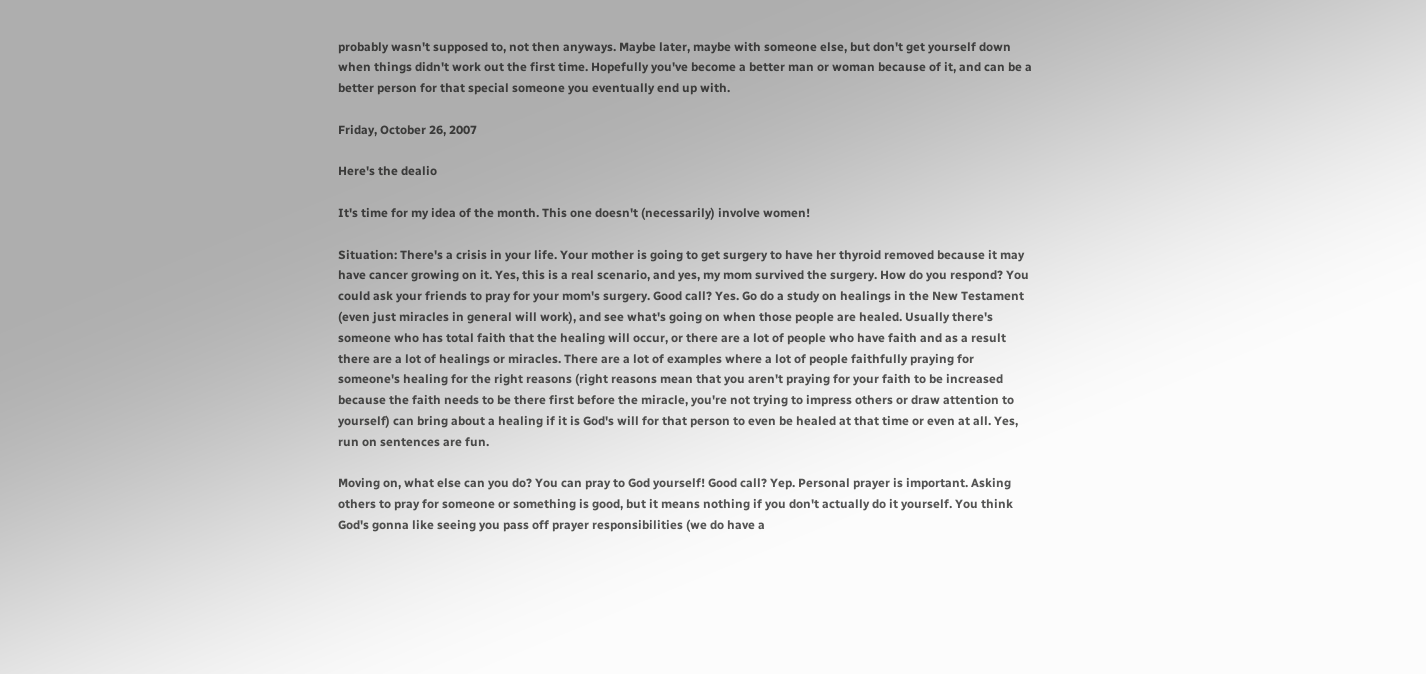probably wasn't supposed to, not then anyways. Maybe later, maybe with someone else, but don't get yourself down when things didn't work out the first time. Hopefully you've become a better man or woman because of it, and can be a better person for that special someone you eventually end up with.

Friday, October 26, 2007

Here's the dealio

It's time for my idea of the month. This one doesn't (necessarily) involve women!

Situation: There's a crisis in your life. Your mother is going to get surgery to have her thyroid removed because it may have cancer growing on it. Yes, this is a real scenario, and yes, my mom survived the surgery. How do you respond? You could ask your friends to pray for your mom's surgery. Good call? Yes. Go do a study on healings in the New Testament (even just miracles in general will work), and see what's going on when those people are healed. Usually there's someone who has total faith that the healing will occur, or there are a lot of people who have faith and as a result there are a lot of healings or miracles. There are a lot of examples where a lot of people faithfully praying for someone's healing for the right reasons (right reasons mean that you aren't praying for your faith to be increased because the faith needs to be there first before the miracle, you're not trying to impress others or draw attention to yourself) can bring about a healing if it is God's will for that person to even be healed at that time or even at all. Yes, run on sentences are fun.

Moving on, what else can you do? You can pray to God yourself! Good call? Yep. Personal prayer is important. Asking others to pray for someone or something is good, but it means nothing if you don't actually do it yourself. You think God's gonna like seeing you pass off prayer responsibilities (we do have a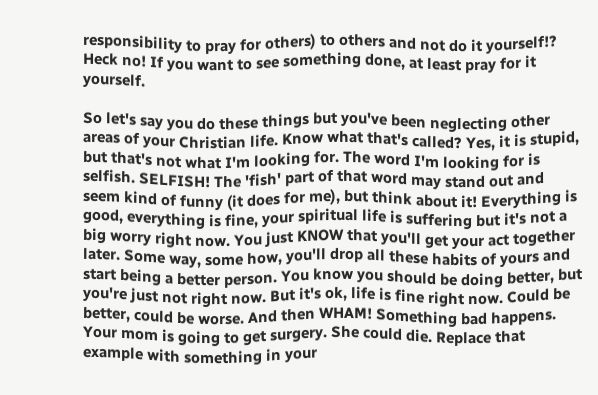responsibility to pray for others) to others and not do it yourself!? Heck no! If you want to see something done, at least pray for it yourself.

So let's say you do these things but you've been neglecting other areas of your Christian life. Know what that's called? Yes, it is stupid, but that's not what I'm looking for. The word I'm looking for is selfish. SELFISH! The 'fish' part of that word may stand out and seem kind of funny (it does for me), but think about it! Everything is good, everything is fine, your spiritual life is suffering but it's not a big worry right now. You just KNOW that you'll get your act together later. Some way, some how, you'll drop all these habits of yours and start being a better person. You know you should be doing better, but you're just not right now. But it's ok, life is fine right now. Could be better, could be worse. And then WHAM! Something bad happens. Your mom is going to get surgery. She could die. Replace that example with something in your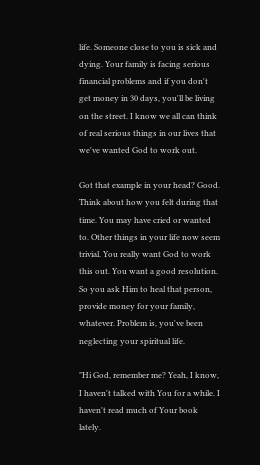life. Someone close to you is sick and dying. Your family is facing serious financial problems and if you don't get money in 30 days, you'll be living on the street. I know we all can think of real serious things in our lives that we've wanted God to work out.

Got that example in your head? Good. Think about how you felt during that time. You may have cried or wanted to. Other things in your life now seem trivial. You really want God to work this out. You want a good resolution. So you ask Him to heal that person, provide money for your family, whatever. Problem is, you've been neglecting your spiritual life.

"Hi God, remember me? Yeah, I know, I haven't talked with You for a while. I haven't read much of Your book lately.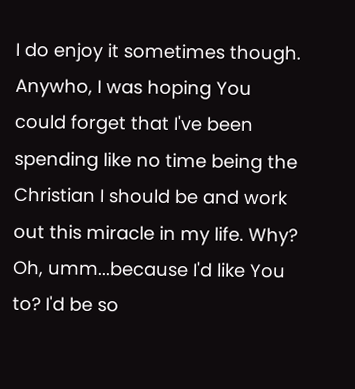I do enjoy it sometimes though. Anywho, I was hoping You could forget that I've been spending like no time being the Christian I should be and work out this miracle in my life. Why? Oh, umm...because I'd like You to? I'd be so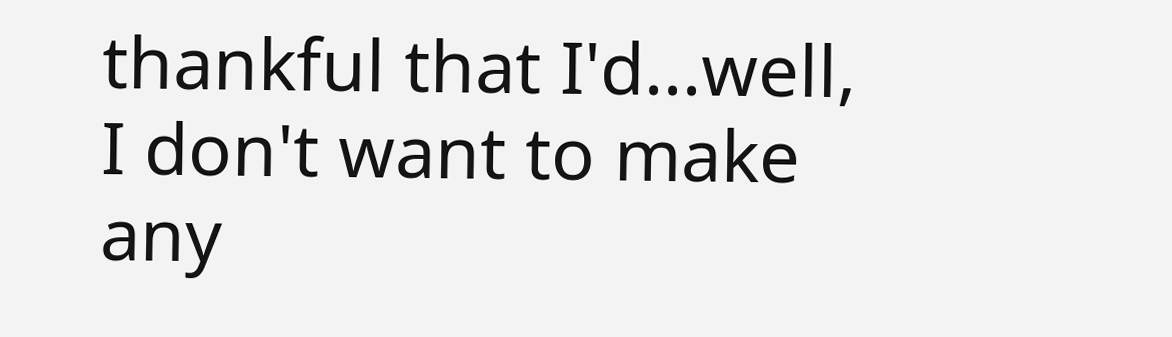thankful that I'd...well, I don't want to make any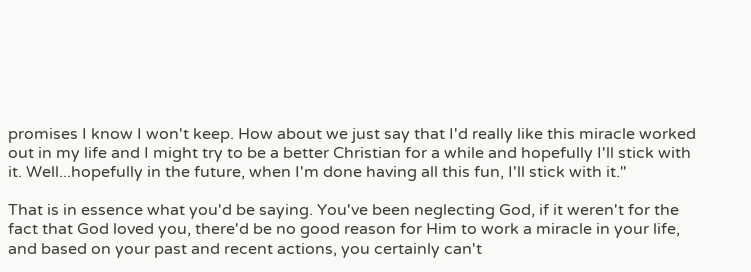promises I know I won't keep. How about we just say that I'd really like this miracle worked out in my life and I might try to be a better Christian for a while and hopefully I'll stick with it. Well...hopefully in the future, when I'm done having all this fun, I'll stick with it."

That is in essence what you'd be saying. You've been neglecting God, if it weren't for the fact that God loved you, there'd be no good reason for Him to work a miracle in your life, and based on your past and recent actions, you certainly can't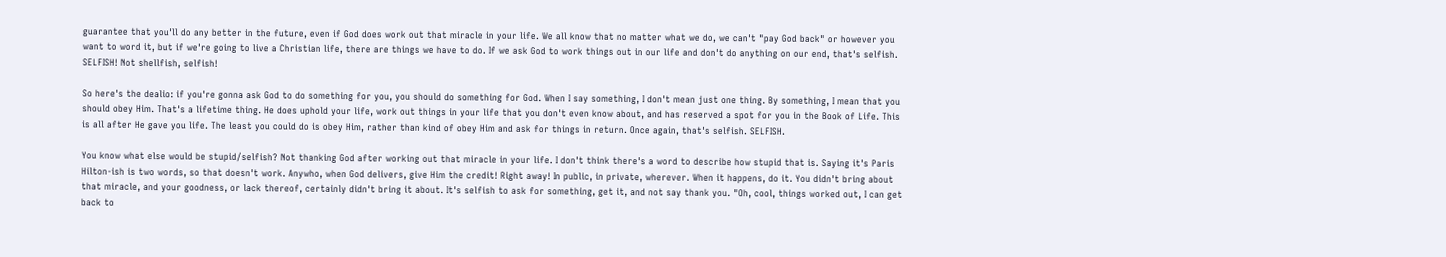guarantee that you'll do any better in the future, even if God does work out that miracle in your life. We all know that no matter what we do, we can't "pay God back" or however you want to word it, but if we're going to live a Christian life, there are things we have to do. If we ask God to work things out in our life and don't do anything on our end, that's selfish. SELFISH! Not shellfish, selfish!

So here's the dealio: if you're gonna ask God to do something for you, you should do something for God. When I say something, I don't mean just one thing. By something, I mean that you should obey Him. That's a lifetime thing. He does uphold your life, work out things in your life that you don't even know about, and has reserved a spot for you in the Book of Life. This is all after He gave you life. The least you could do is obey Him, rather than kind of obey Him and ask for things in return. Once again, that's selfish. SELFISH.

You know what else would be stupid/selfish? Not thanking God after working out that miracle in your life. I don't think there's a word to describe how stupid that is. Saying it's Paris Hilton-ish is two words, so that doesn't work. Anywho, when God delivers, give Him the credit! Right away! In public, in private, wherever. When it happens, do it. You didn't bring about that miracle, and your goodness, or lack thereof, certainly didn't bring it about. It's selfish to ask for something, get it, and not say thank you. "Oh, cool, things worked out, I can get back to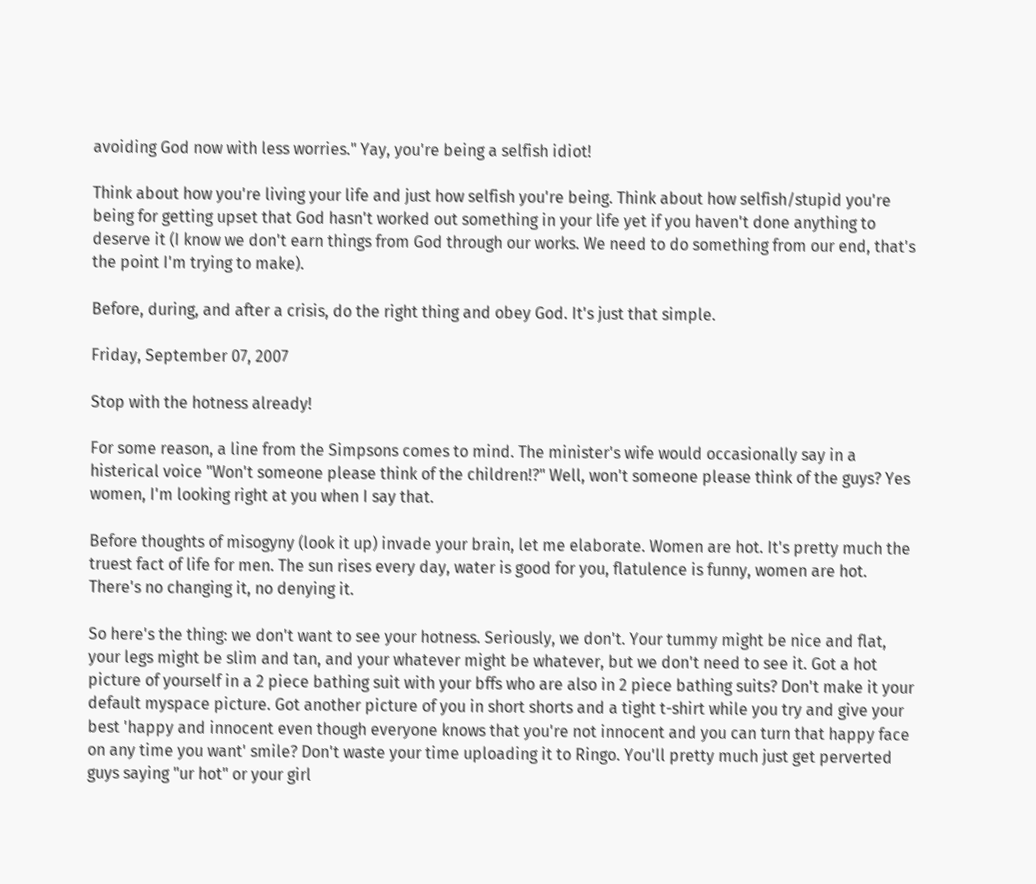avoiding God now with less worries." Yay, you're being a selfish idiot!

Think about how you're living your life and just how selfish you're being. Think about how selfish/stupid you're being for getting upset that God hasn't worked out something in your life yet if you haven't done anything to deserve it (I know we don't earn things from God through our works. We need to do something from our end, that's the point I'm trying to make).

Before, during, and after a crisis, do the right thing and obey God. It's just that simple.

Friday, September 07, 2007

Stop with the hotness already!

For some reason, a line from the Simpsons comes to mind. The minister's wife would occasionally say in a histerical voice "Won't someone please think of the children!?" Well, won't someone please think of the guys? Yes women, I'm looking right at you when I say that.

Before thoughts of misogyny (look it up) invade your brain, let me elaborate. Women are hot. It's pretty much the truest fact of life for men. The sun rises every day, water is good for you, flatulence is funny, women are hot. There's no changing it, no denying it.

So here's the thing: we don't want to see your hotness. Seriously, we don't. Your tummy might be nice and flat, your legs might be slim and tan, and your whatever might be whatever, but we don't need to see it. Got a hot picture of yourself in a 2 piece bathing suit with your bffs who are also in 2 piece bathing suits? Don't make it your default myspace picture. Got another picture of you in short shorts and a tight t-shirt while you try and give your best 'happy and innocent even though everyone knows that you're not innocent and you can turn that happy face on any time you want' smile? Don't waste your time uploading it to Ringo. You'll pretty much just get perverted guys saying "ur hot" or your girl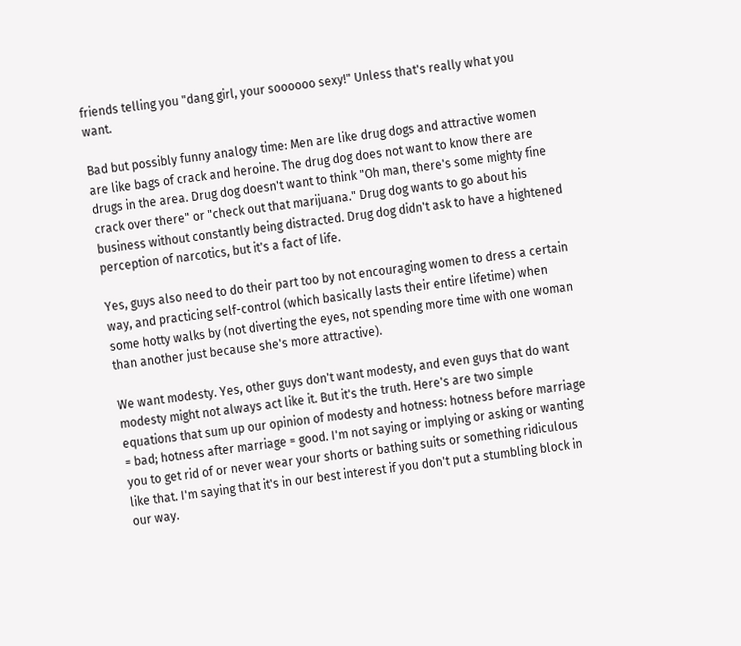friends telling you "dang girl, your soooooo sexy!" Unless that's really what you want.

Bad but possibly funny analogy time: Men are like drug dogs and attractive women are like bags of crack and heroine. The drug dog does not want to know there are drugs in the area. Drug dog doesn't want to think "Oh man, there's some mighty fine crack over there" or "check out that marijuana." Drug dog wants to go about his business without constantly being distracted. Drug dog didn't ask to have a hightened perception of narcotics, but it's a fact of life.

Yes, guys also need to do their part too by not encouraging women to dress a certain way, and practicing self-control (which basically lasts their entire lifetime) when some hotty walks by (not diverting the eyes, not spending more time with one woman than another just because she's more attractive).

We want modesty. Yes, other guys don't want modesty, and even guys that do want modesty might not always act like it. But it's the truth. Here's are two simple equations that sum up our opinion of modesty and hotness: hotness before marriage = bad; hotness after marriage = good. I'm not saying or implying or asking or wanting you to get rid of or never wear your shorts or bathing suits or something ridiculous like that. I'm saying that it's in our best interest if you don't put a stumbling block in our way.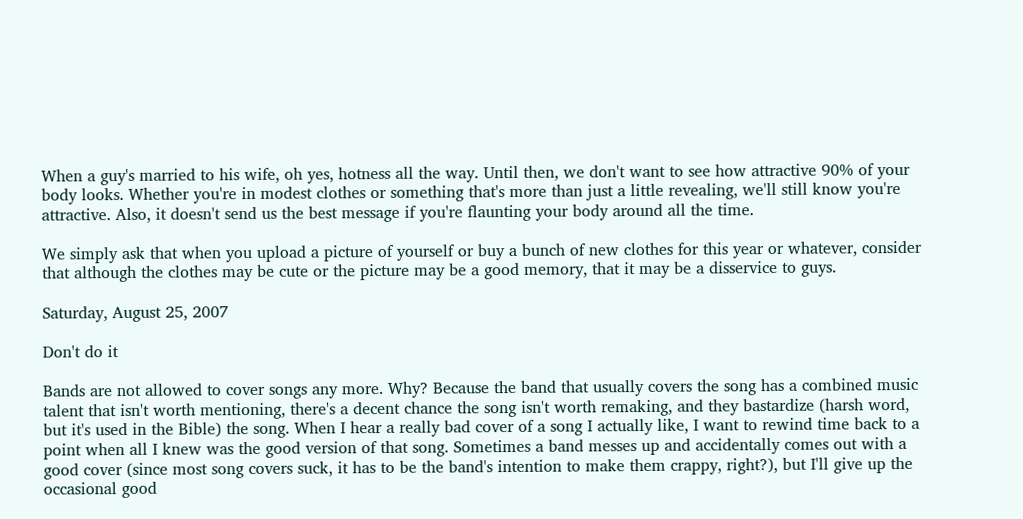When a guy's married to his wife, oh yes, hotness all the way. Until then, we don't want to see how attractive 90% of your body looks. Whether you're in modest clothes or something that's more than just a little revealing, we'll still know you're attractive. Also, it doesn't send us the best message if you're flaunting your body around all the time.

We simply ask that when you upload a picture of yourself or buy a bunch of new clothes for this year or whatever, consider that although the clothes may be cute or the picture may be a good memory, that it may be a disservice to guys.

Saturday, August 25, 2007

Don't do it

Bands are not allowed to cover songs any more. Why? Because the band that usually covers the song has a combined music talent that isn't worth mentioning, there's a decent chance the song isn't worth remaking, and they bastardize (harsh word, but it's used in the Bible) the song. When I hear a really bad cover of a song I actually like, I want to rewind time back to a point when all I knew was the good version of that song. Sometimes a band messes up and accidentally comes out with a good cover (since most song covers suck, it has to be the band's intention to make them crappy, right?), but I'll give up the occasional good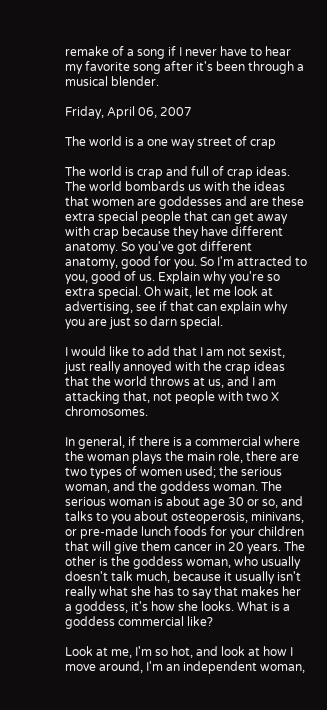remake of a song if I never have to hear my favorite song after it's been through a musical blender.

Friday, April 06, 2007

The world is a one way street of crap

The world is crap and full of crap ideas. The world bombards us with the ideas that women are goddesses and are these extra special people that can get away with crap because they have different anatomy. So you've got different anatomy, good for you. So I'm attracted to you, good of us. Explain why you're so extra special. Oh wait, let me look at advertising, see if that can explain why you are just so darn special.

I would like to add that I am not sexist, just really annoyed with the crap ideas that the world throws at us, and I am attacking that, not people with two X chromosomes.

In general, if there is a commercial where the woman plays the main role, there are two types of women used; the serious woman, and the goddess woman. The serious woman is about age 30 or so, and talks to you about osteoperosis, minivans, or pre-made lunch foods for your children that will give them cancer in 20 years. The other is the goddess woman, who usually doesn't talk much, because it usually isn't really what she has to say that makes her a goddess, it's how she looks. What is a goddess commercial like?

Look at me, I'm so hot, and look at how I move around, I'm an independent woman,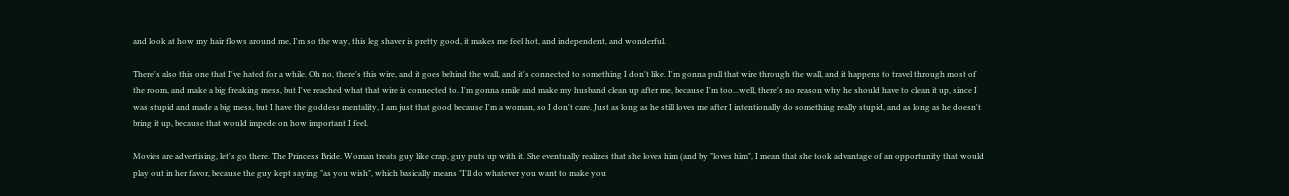and look at how my hair flows around me, I'm so the way, this leg shaver is pretty good, it makes me feel hot, and independent, and wonderful.

There's also this one that I've hated for a while. Oh no, there's this wire, and it goes behind the wall, and it's connected to something I don't like. I'm gonna pull that wire through the wall, and it happens to travel through most of the room, and make a big freaking mess, but I've reached what that wire is connected to. I'm gonna smile and make my husband clean up after me, because I'm too...well, there's no reason why he should have to clean it up, since I was stupid and made a big mess, but I have the goddess mentality, I am just that good because I'm a woman, so I don't care. Just as long as he still loves me after I intentionally do something really stupid, and as long as he doesn't bring it up, because that would impede on how important I feel.

Movies are advertising, let's go there. The Princess Bride. Woman treats guy like crap, guy puts up with it. She eventually realizes that she loves him (and by "loves him", I mean that she took advantage of an opportunity that would play out in her favor, because the guy kept saying "as you wish", which basically means "I'll do whatever you want to make you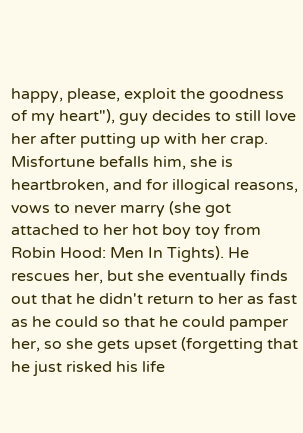happy, please, exploit the goodness of my heart"), guy decides to still love her after putting up with her crap. Misfortune befalls him, she is heartbroken, and for illogical reasons, vows to never marry (she got attached to her hot boy toy from Robin Hood: Men In Tights). He rescues her, but she eventually finds out that he didn't return to her as fast as he could so that he could pamper her, so she gets upset (forgetting that he just risked his life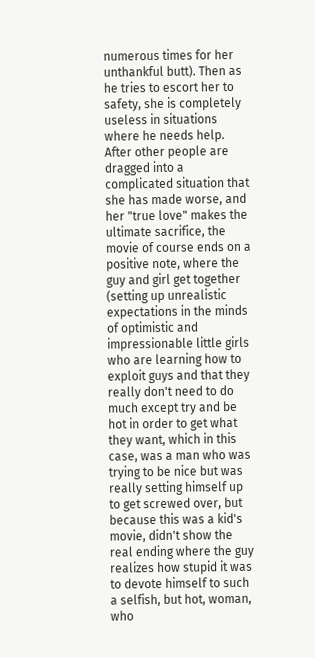numerous times for her unthankful butt). Then as he tries to escort her to safety, she is completely useless in situations where he needs help. After other people are dragged into a complicated situation that she has made worse, and her "true love" makes the ultimate sacrifice, the movie of course ends on a positive note, where the guy and girl get together (setting up unrealistic expectations in the minds of optimistic and impressionable little girls who are learning how to exploit guys and that they really don't need to do much except try and be hot in order to get what they want, which in this case, was a man who was trying to be nice but was really setting himself up to get screwed over, but because this was a kid's movie, didn't show the real ending where the guy realizes how stupid it was to devote himself to such a selfish, but hot, woman, who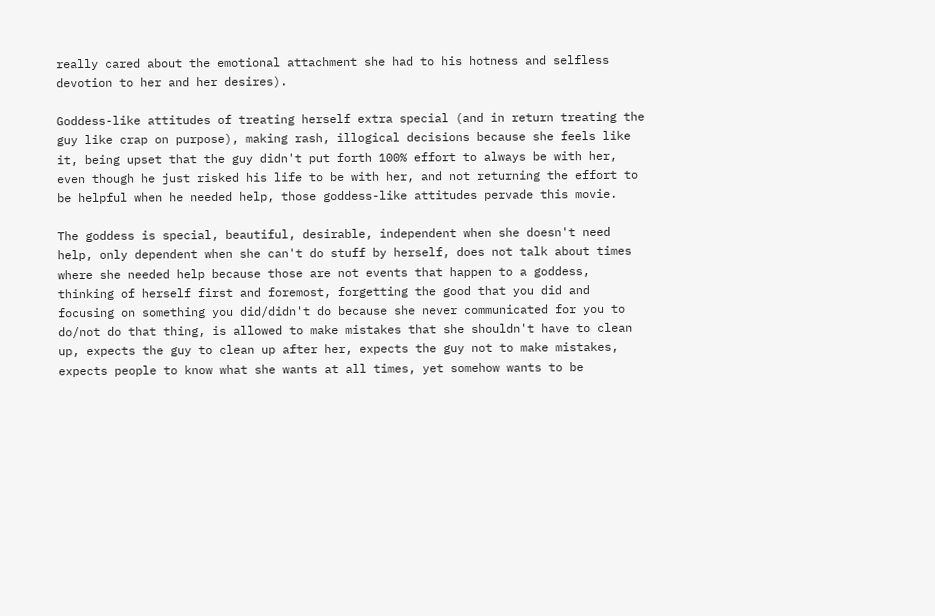really cared about the emotional attachment she had to his hotness and selfless devotion to her and her desires).

Goddess-like attitudes of treating herself extra special (and in return treating the guy like crap on purpose), making rash, illogical decisions because she feels like it, being upset that the guy didn't put forth 100% effort to always be with her, even though he just risked his life to be with her, and not returning the effort to be helpful when he needed help, those goddess-like attitudes pervade this movie.

The goddess is special, beautiful, desirable, independent when she doesn't need help, only dependent when she can't do stuff by herself, does not talk about times where she needed help because those are not events that happen to a goddess, thinking of herself first and foremost, forgetting the good that you did and focusing on something you did/didn't do because she never communicated for you to do/not do that thing, is allowed to make mistakes that she shouldn't have to clean up, expects the guy to clean up after her, expects the guy not to make mistakes, expects people to know what she wants at all times, yet somehow wants to be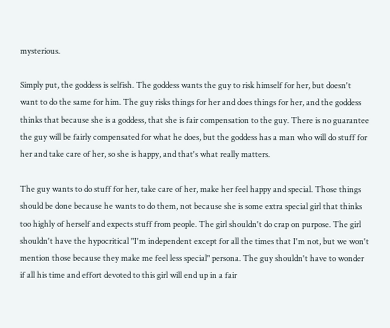mysterious.

Simply put, the goddess is selfish. The goddess wants the guy to risk himself for her, but doesn't want to do the same for him. The guy risks things for her and does things for her, and the goddess thinks that because she is a goddess, that she is fair compensation to the guy. There is no guarantee the guy will be fairly compensated for what he does, but the goddess has a man who will do stuff for her and take care of her, so she is happy, and that's what really matters.

The guy wants to do stuff for her, take care of her, make her feel happy and special. Those things should be done because he wants to do them, not because she is some extra special girl that thinks too highly of herself and expects stuff from people. The girl shouldn't do crap on purpose. The girl shouldn't have the hypocritical "I'm independent except for all the times that I'm not, but we won't mention those because they make me feel less special" persona. The guy shouldn't have to wonder if all his time and effort devoted to this girl will end up in a fair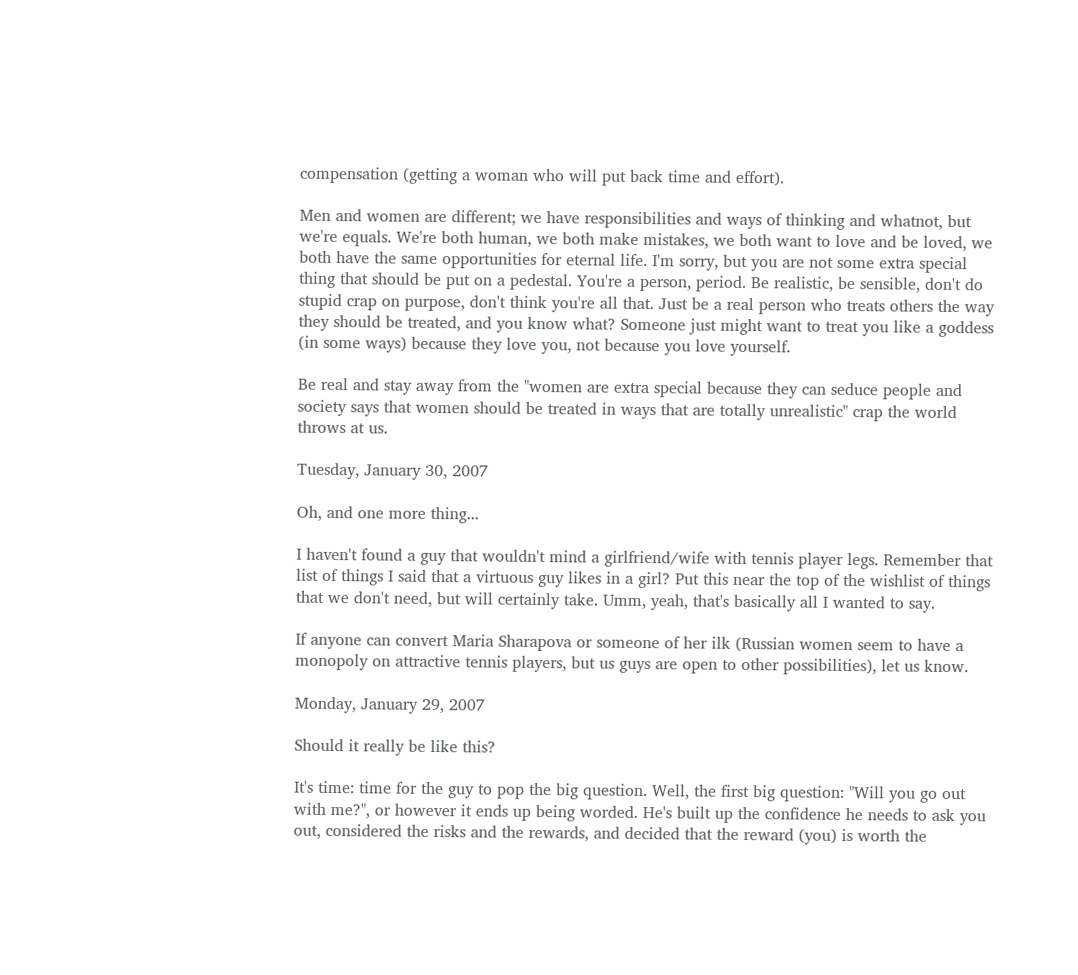compensation (getting a woman who will put back time and effort).

Men and women are different; we have responsibilities and ways of thinking and whatnot, but we're equals. We're both human, we both make mistakes, we both want to love and be loved, we both have the same opportunities for eternal life. I'm sorry, but you are not some extra special thing that should be put on a pedestal. You're a person, period. Be realistic, be sensible, don't do stupid crap on purpose, don't think you're all that. Just be a real person who treats others the way they should be treated, and you know what? Someone just might want to treat you like a goddess (in some ways) because they love you, not because you love yourself.

Be real and stay away from the "women are extra special because they can seduce people and society says that women should be treated in ways that are totally unrealistic" crap the world throws at us.

Tuesday, January 30, 2007

Oh, and one more thing...

I haven't found a guy that wouldn't mind a girlfriend/wife with tennis player legs. Remember that list of things I said that a virtuous guy likes in a girl? Put this near the top of the wishlist of things that we don't need, but will certainly take. Umm, yeah, that's basically all I wanted to say.

If anyone can convert Maria Sharapova or someone of her ilk (Russian women seem to have a monopoly on attractive tennis players, but us guys are open to other possibilities), let us know.

Monday, January 29, 2007

Should it really be like this?

It's time: time for the guy to pop the big question. Well, the first big question: "Will you go out with me?", or however it ends up being worded. He's built up the confidence he needs to ask you out, considered the risks and the rewards, and decided that the reward (you) is worth the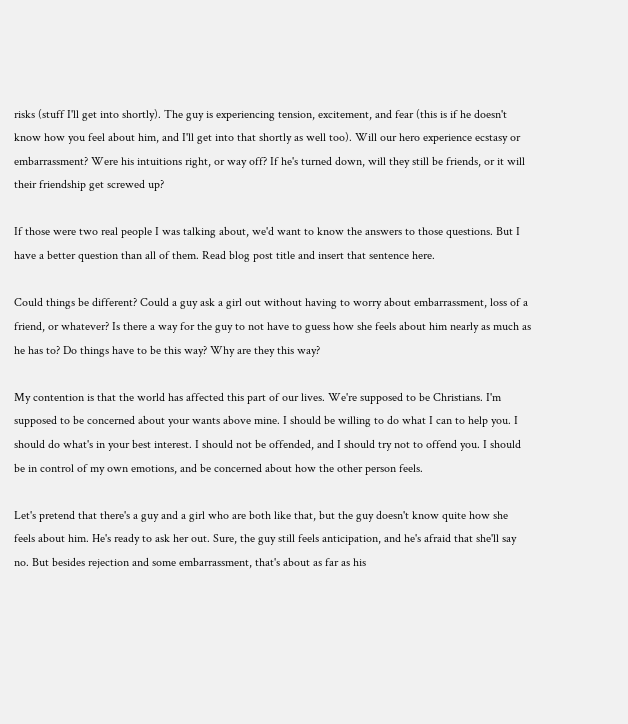risks (stuff I'll get into shortly). The guy is experiencing tension, excitement, and fear (this is if he doesn't know how you feel about him, and I'll get into that shortly as well too). Will our hero experience ecstasy or embarrassment? Were his intuitions right, or way off? If he's turned down, will they still be friends, or it will their friendship get screwed up?

If those were two real people I was talking about, we'd want to know the answers to those questions. But I have a better question than all of them. Read blog post title and insert that sentence here.

Could things be different? Could a guy ask a girl out without having to worry about embarrassment, loss of a friend, or whatever? Is there a way for the guy to not have to guess how she feels about him nearly as much as he has to? Do things have to be this way? Why are they this way?

My contention is that the world has affected this part of our lives. We're supposed to be Christians. I'm supposed to be concerned about your wants above mine. I should be willing to do what I can to help you. I should do what's in your best interest. I should not be offended, and I should try not to offend you. I should be in control of my own emotions, and be concerned about how the other person feels.

Let's pretend that there's a guy and a girl who are both like that, but the guy doesn't know quite how she feels about him. He's ready to ask her out. Sure, the guy still feels anticipation, and he's afraid that she'll say no. But besides rejection and some embarrassment, that's about as far as his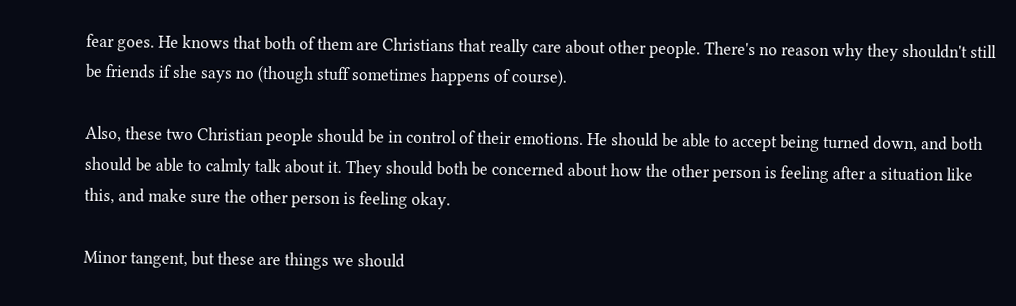fear goes. He knows that both of them are Christians that really care about other people. There's no reason why they shouldn't still be friends if she says no (though stuff sometimes happens of course).

Also, these two Christian people should be in control of their emotions. He should be able to accept being turned down, and both should be able to calmly talk about it. They should both be concerned about how the other person is feeling after a situation like this, and make sure the other person is feeling okay.

Minor tangent, but these are things we should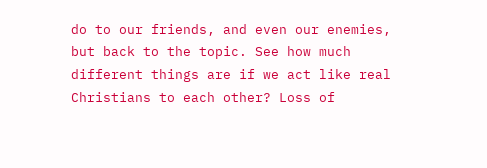do to our friends, and even our enemies, but back to the topic. See how much different things are if we act like real Christians to each other? Loss of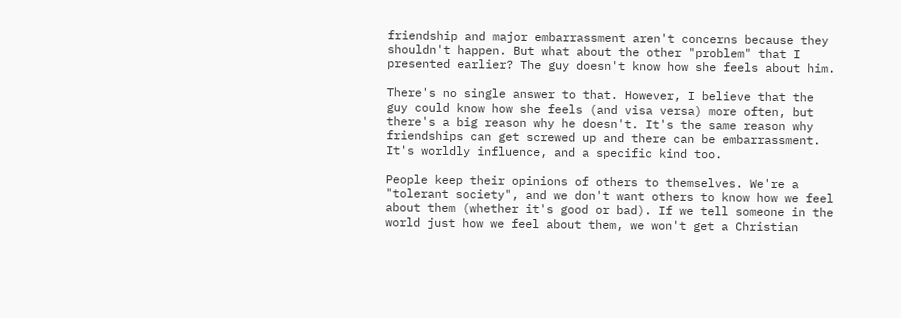friendship and major embarrassment aren't concerns because they shouldn't happen. But what about the other "problem" that I presented earlier? The guy doesn't know how she feels about him.

There's no single answer to that. However, I believe that the guy could know how she feels (and visa versa) more often, but there's a big reason why he doesn't. It's the same reason why friendships can get screwed up and there can be embarrassment. It's worldly influence, and a specific kind too.

People keep their opinions of others to themselves. We're a "tolerant society", and we don't want others to know how we feel about them (whether it's good or bad). If we tell someone in the world just how we feel about them, we won't get a Christian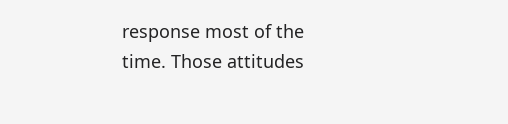response most of the time. Those attitudes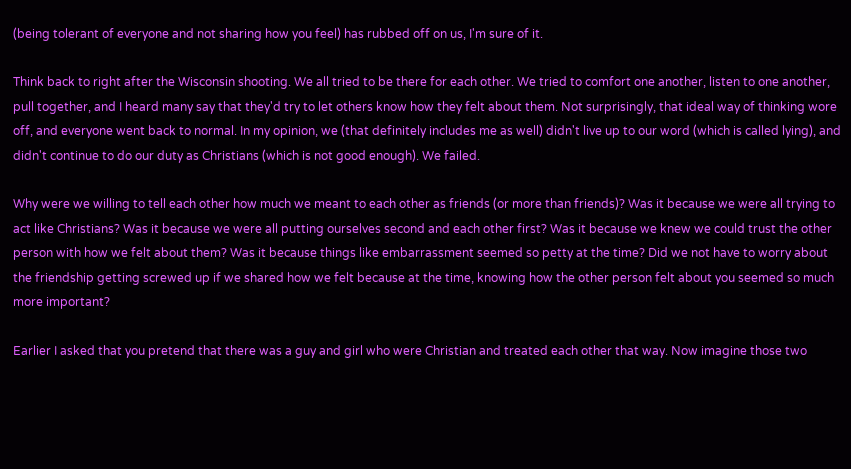(being tolerant of everyone and not sharing how you feel) has rubbed off on us, I'm sure of it.

Think back to right after the Wisconsin shooting. We all tried to be there for each other. We tried to comfort one another, listen to one another, pull together, and I heard many say that they'd try to let others know how they felt about them. Not surprisingly, that ideal way of thinking wore off, and everyone went back to normal. In my opinion, we (that definitely includes me as well) didn't live up to our word (which is called lying), and didn't continue to do our duty as Christians (which is not good enough). We failed.

Why were we willing to tell each other how much we meant to each other as friends (or more than friends)? Was it because we were all trying to act like Christians? Was it because we were all putting ourselves second and each other first? Was it because we knew we could trust the other person with how we felt about them? Was it because things like embarrassment seemed so petty at the time? Did we not have to worry about the friendship getting screwed up if we shared how we felt because at the time, knowing how the other person felt about you seemed so much more important?

Earlier I asked that you pretend that there was a guy and girl who were Christian and treated each other that way. Now imagine those two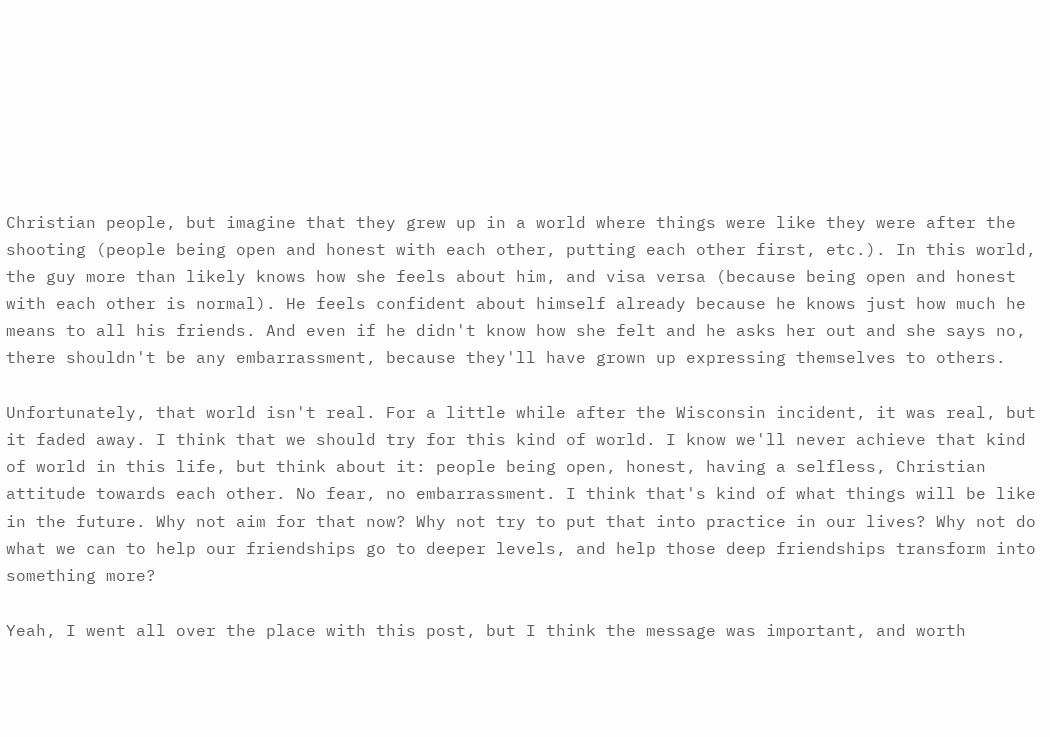Christian people, but imagine that they grew up in a world where things were like they were after the shooting (people being open and honest with each other, putting each other first, etc.). In this world, the guy more than likely knows how she feels about him, and visa versa (because being open and honest with each other is normal). He feels confident about himself already because he knows just how much he means to all his friends. And even if he didn't know how she felt and he asks her out and she says no, there shouldn't be any embarrassment, because they'll have grown up expressing themselves to others.

Unfortunately, that world isn't real. For a little while after the Wisconsin incident, it was real, but it faded away. I think that we should try for this kind of world. I know we'll never achieve that kind of world in this life, but think about it: people being open, honest, having a selfless, Christian attitude towards each other. No fear, no embarrassment. I think that's kind of what things will be like in the future. Why not aim for that now? Why not try to put that into practice in our lives? Why not do what we can to help our friendships go to deeper levels, and help those deep friendships transform into something more?

Yeah, I went all over the place with this post, but I think the message was important, and worth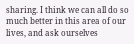sharing. I think we can all do so much better in this area of our lives, and ask ourselves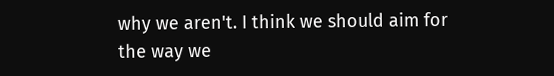why we aren't. I think we should aim for the way we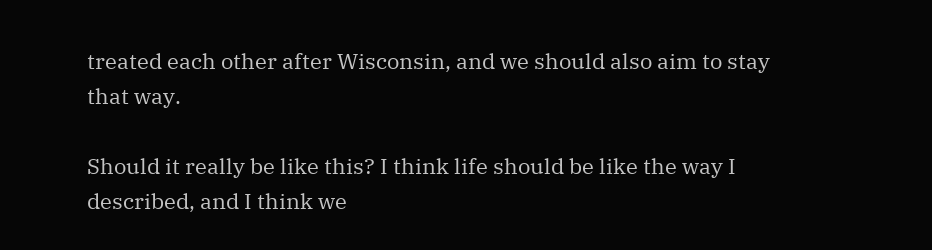treated each other after Wisconsin, and we should also aim to stay that way.

Should it really be like this? I think life should be like the way I described, and I think we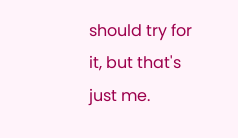should try for it, but that's just me.